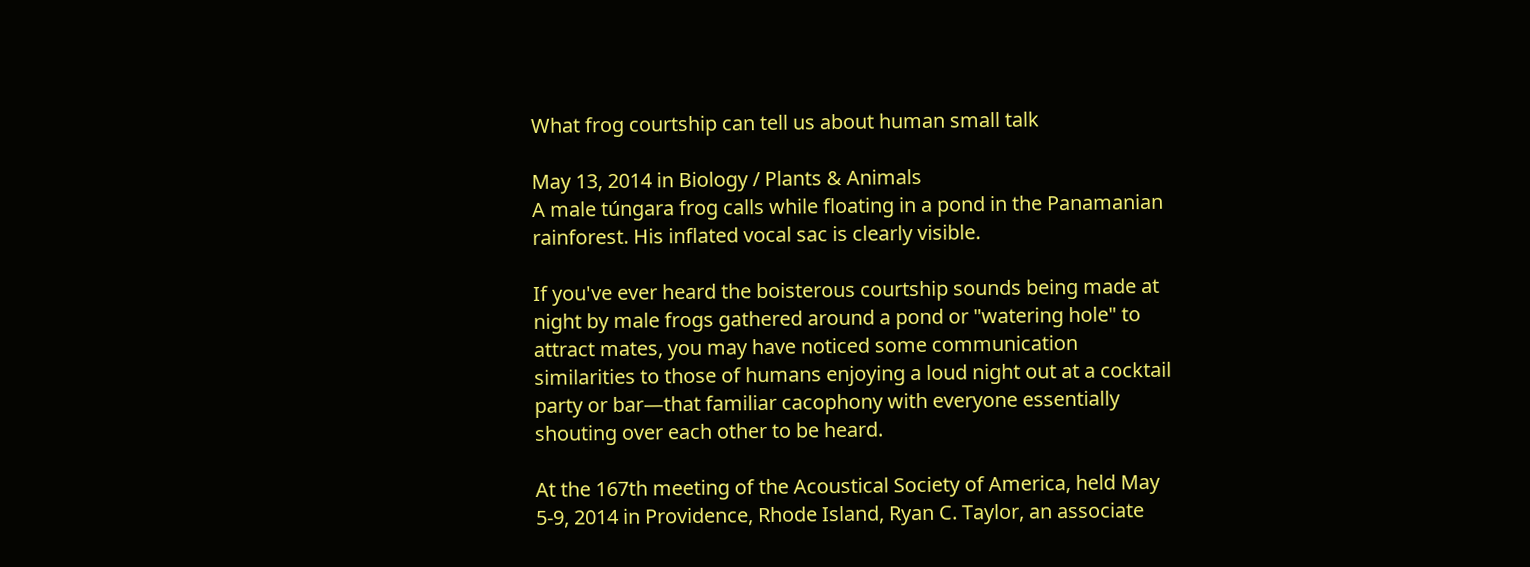What frog courtship can tell us about human small talk

May 13, 2014 in Biology / Plants & Animals
A male túngara frog calls while floating in a pond in the Panamanian rainforest. His inflated vocal sac is clearly visible.

If you've ever heard the boisterous courtship sounds being made at night by male frogs gathered around a pond or "watering hole" to attract mates, you may have noticed some communication similarities to those of humans enjoying a loud night out at a cocktail party or bar—that familiar cacophony with everyone essentially shouting over each other to be heard.

At the 167th meeting of the Acoustical Society of America, held May 5-9, 2014 in Providence, Rhode Island, Ryan C. Taylor, an associate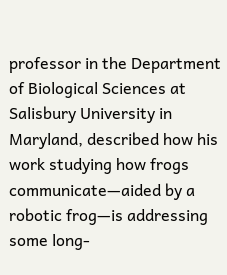professor in the Department of Biological Sciences at Salisbury University in Maryland, described how his work studying how frogs communicate—aided by a robotic frog—is addressing some long-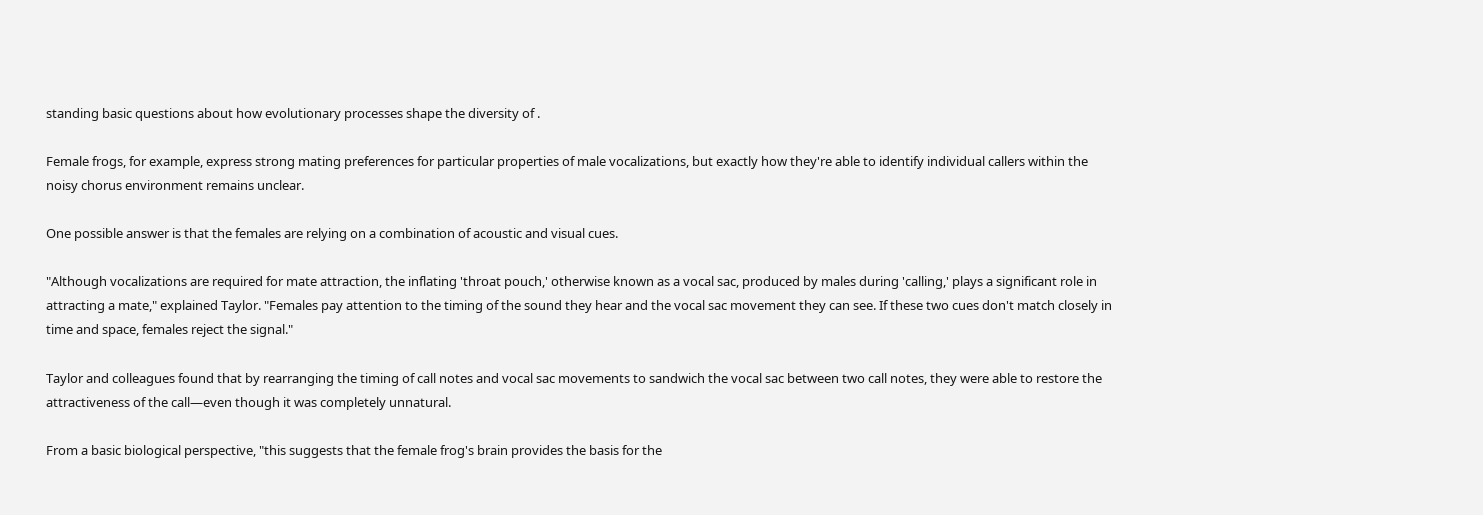standing basic questions about how evolutionary processes shape the diversity of .

Female frogs, for example, express strong mating preferences for particular properties of male vocalizations, but exactly how they're able to identify individual callers within the noisy chorus environment remains unclear.

One possible answer is that the females are relying on a combination of acoustic and visual cues.

"Although vocalizations are required for mate attraction, the inflating 'throat pouch,' otherwise known as a vocal sac, produced by males during 'calling,' plays a significant role in attracting a mate," explained Taylor. "Females pay attention to the timing of the sound they hear and the vocal sac movement they can see. If these two cues don't match closely in time and space, females reject the signal."

Taylor and colleagues found that by rearranging the timing of call notes and vocal sac movements to sandwich the vocal sac between two call notes, they were able to restore the attractiveness of the call—even though it was completely unnatural.

From a basic biological perspective, "this suggests that the female frog's brain provides the basis for the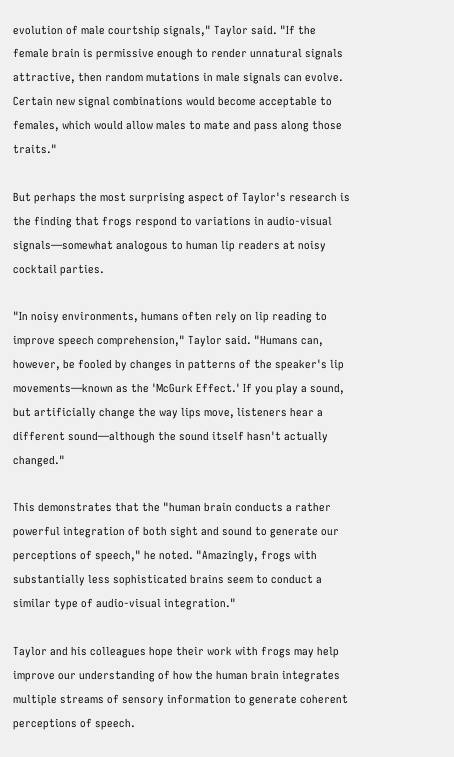evolution of male courtship signals," Taylor said. "If the female brain is permissive enough to render unnatural signals attractive, then random mutations in male signals can evolve. Certain new signal combinations would become acceptable to females, which would allow males to mate and pass along those traits."

But perhaps the most surprising aspect of Taylor's research is the finding that frogs respond to variations in audio-visual signals—somewhat analogous to human lip readers at noisy cocktail parties.

"In noisy environments, humans often rely on lip reading to improve speech comprehension," Taylor said. "Humans can, however, be fooled by changes in patterns of the speaker's lip movements—known as the 'McGurk Effect.' If you play a sound, but artificially change the way lips move, listeners hear a different sound—although the sound itself hasn't actually changed."

This demonstrates that the "human brain conducts a rather powerful integration of both sight and sound to generate our perceptions of speech," he noted. "Amazingly, frogs with substantially less sophisticated brains seem to conduct a similar type of audio-visual integration."

Taylor and his colleagues hope their work with frogs may help improve our understanding of how the human brain integrates multiple streams of sensory information to generate coherent perceptions of speech.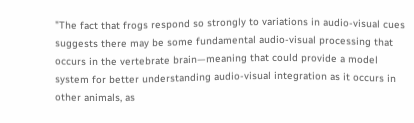"The fact that frogs respond so strongly to variations in audio-visual cues suggests there may be some fundamental audio-visual processing that occurs in the vertebrate brain—meaning that could provide a model system for better understanding audio-visual integration as it occurs in other animals, as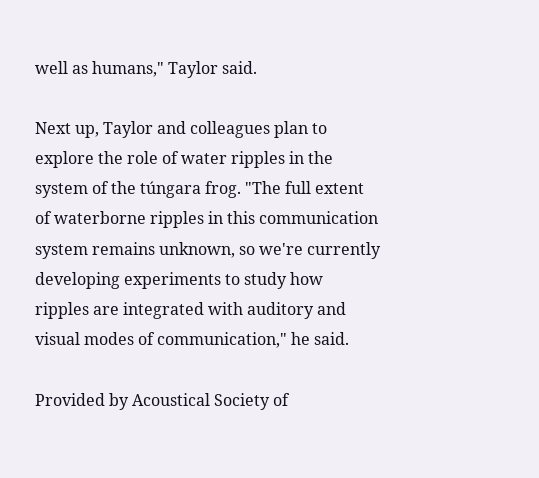well as humans," Taylor said.

Next up, Taylor and colleagues plan to explore the role of water ripples in the system of the túngara frog. "The full extent of waterborne ripples in this communication system remains unknown, so we're currently developing experiments to study how ripples are integrated with auditory and visual modes of communication," he said.

Provided by Acoustical Society of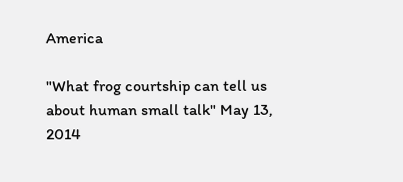America

"What frog courtship can tell us about human small talk" May 13, 2014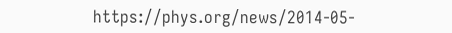https://phys.org/news/2014-05-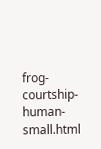frog-courtship-human-small.html